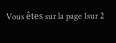Vous êtes sur la page 1sur 2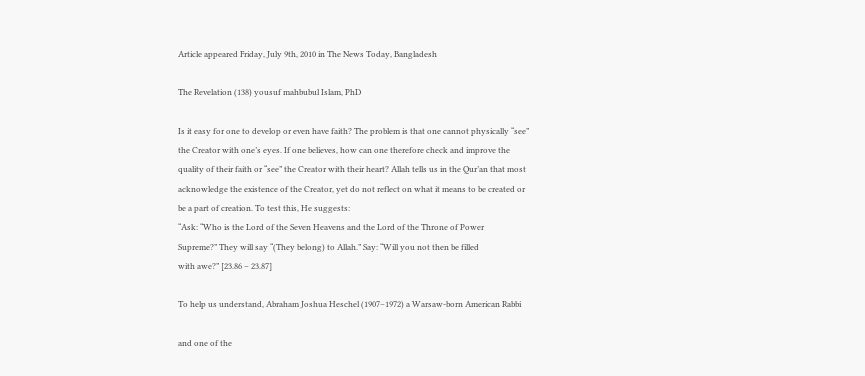Article appeared Friday, July 9th, 2010 in The News Today, Bangladesh

The Revelation (138) yousuf mahbubul Islam, PhD

Is it easy for one to develop or even have faith? The problem is that one cannot physically “see”
the Creator with one’s eyes. If one believes, how can one therefore check and improve the
quality of their faith or “see” the Creator with their heart? Allah tells us in the Qur’an that most
acknowledge the existence of the Creator, yet do not reflect on what it means to be created or
be a part of creation. To test this, He suggests:
“Ask: “Who is the Lord of the Seven Heavens and the Lord of the Throne of Power
Supreme?” They will say “(They belong) to Allah.” Say: “Will you not then be filled
with awe?” [23.86 – 23.87]

To help us understand, Abraham Joshua Heschel (1907–1972) a Warsaw-born American Rabbi

and one of the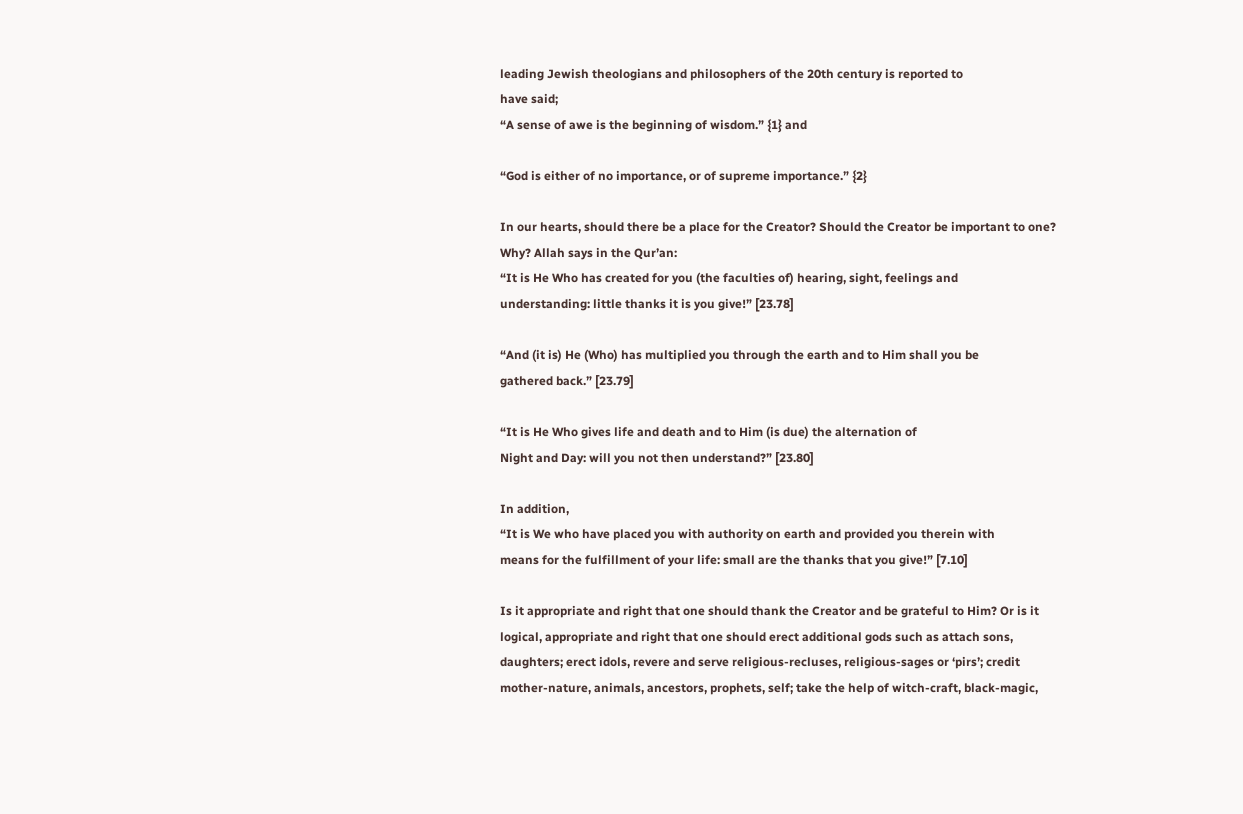leading Jewish theologians and philosophers of the 20th century is reported to
have said;
“A sense of awe is the beginning of wisdom.” {1} and

“God is either of no importance, or of supreme importance.” {2}

In our hearts, should there be a place for the Creator? Should the Creator be important to one?
Why? Allah says in the Qur’an:
“It is He Who has created for you (the faculties of) hearing, sight, feelings and
understanding: little thanks it is you give!” [23.78]

“And (it is) He (Who) has multiplied you through the earth and to Him shall you be
gathered back.” [23.79]

“It is He Who gives life and death and to Him (is due) the alternation of
Night and Day: will you not then understand?” [23.80]

In addition,
“It is We who have placed you with authority on earth and provided you therein with
means for the fulfillment of your life: small are the thanks that you give!” [7.10]

Is it appropriate and right that one should thank the Creator and be grateful to Him? Or is it
logical, appropriate and right that one should erect additional gods such as attach sons,
daughters; erect idols, revere and serve religious-recluses, religious-sages or ‘pirs’; credit
mother-nature, animals, ancestors, prophets, self; take the help of witch-craft, black-magic,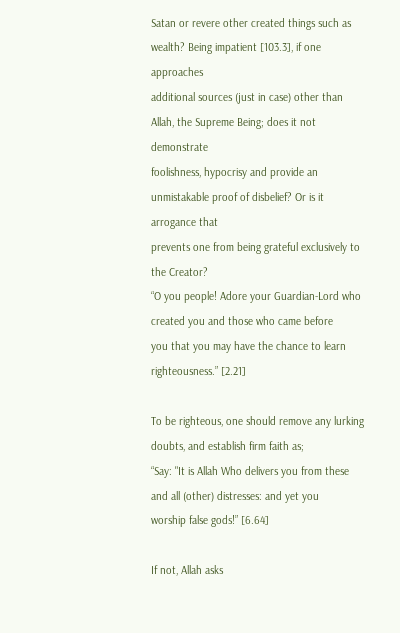Satan or revere other created things such as wealth? Being impatient [103.3], if one approaches
additional sources (just in case) other than Allah, the Supreme Being; does it not demonstrate
foolishness, hypocrisy and provide an unmistakable proof of disbelief? Or is it arrogance that
prevents one from being grateful exclusively to the Creator?
“O you people! Adore your Guardian-Lord who created you and those who came before
you that you may have the chance to learn righteousness.” [2.21]

To be righteous, one should remove any lurking doubts, and establish firm faith as;
“Say: "It is Allah Who delivers you from these and all (other) distresses: and yet you
worship false gods!” [6.64]

If not, Allah asks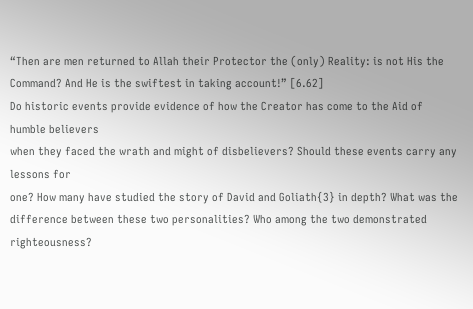“Then are men returned to Allah their Protector the (only) Reality: is not His the
Command? And He is the swiftest in taking account!” [6.62]
Do historic events provide evidence of how the Creator has come to the Aid of humble believers
when they faced the wrath and might of disbelievers? Should these events carry any lessons for
one? How many have studied the story of David and Goliath{3} in depth? What was the
difference between these two personalities? Who among the two demonstrated righteousness?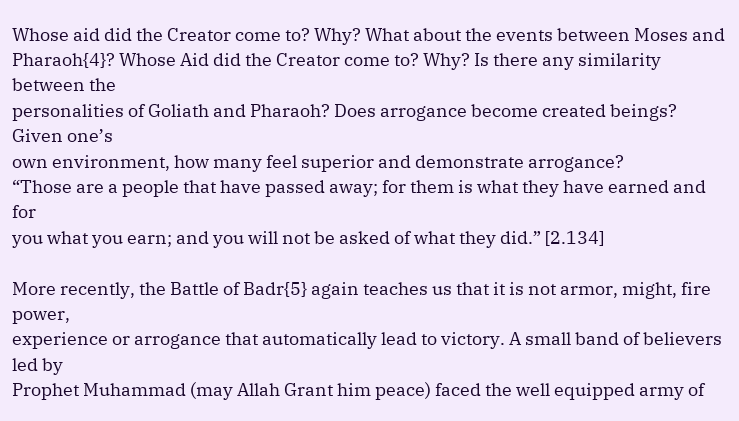Whose aid did the Creator come to? Why? What about the events between Moses and
Pharaoh{4}? Whose Aid did the Creator come to? Why? Is there any similarity between the
personalities of Goliath and Pharaoh? Does arrogance become created beings? Given one’s
own environment, how many feel superior and demonstrate arrogance?
“Those are a people that have passed away; for them is what they have earned and for
you what you earn; and you will not be asked of what they did.” [2.134]

More recently, the Battle of Badr{5} again teaches us that it is not armor, might, fire power,
experience or arrogance that automatically lead to victory. A small band of believers led by
Prophet Muhammad (may Allah Grant him peace) faced the well equipped army of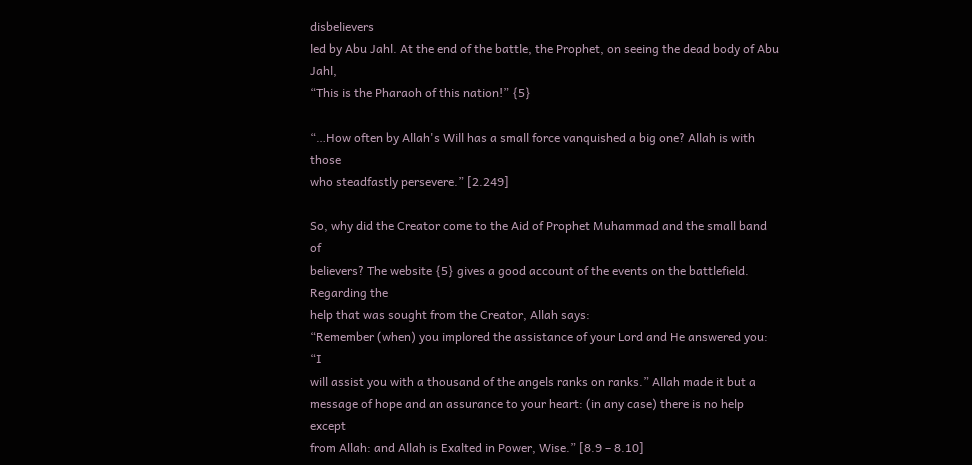disbelievers
led by Abu Jahl. At the end of the battle, the Prophet, on seeing the dead body of Abu Jahl,
“This is the Pharaoh of this nation!” {5}

“…How often by Allah's Will has a small force vanquished a big one? Allah is with those
who steadfastly persevere.” [2.249]

So, why did the Creator come to the Aid of Prophet Muhammad and the small band of
believers? The website {5} gives a good account of the events on the battlefield. Regarding the
help that was sought from the Creator, Allah says:
“Remember (when) you implored the assistance of your Lord and He answered you: “I
will assist you with a thousand of the angels ranks on ranks.” Allah made it but a
message of hope and an assurance to your heart: (in any case) there is no help except
from Allah: and Allah is Exalted in Power, Wise.” [8.9 – 8.10]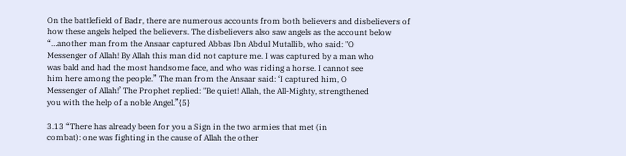On the battlefield of Badr, there are numerous accounts from both believers and disbelievers of
how these angels helped the believers. The disbelievers also saw angels as the account below
“…another man from the Ansaar captured Abbas Ibn Abdul Mutallib, who said: "O
Messenger of Allah! By Allah this man did not capture me. I was captured by a man who
was bald and had the most handsome face, and who was riding a horse. I cannot see
him here among the people.” The man from the Ansaar said: ‘I captured him, O
Messenger of Allah!’ The Prophet replied: "Be quiet! Allah, the All-Mighty, strengthened
you with the help of a noble Angel.”{5}

3.13 “There has already been for you a Sign in the two armies that met (in
combat): one was fighting in the cause of Allah the other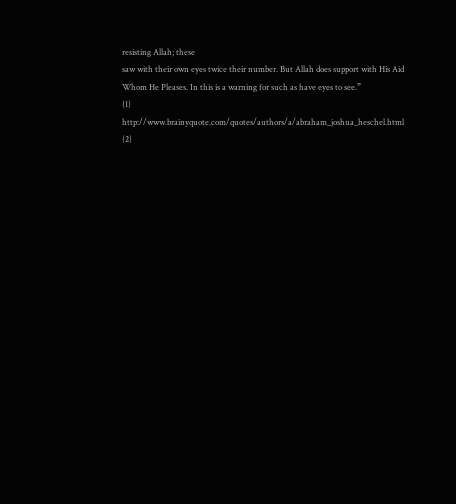resisting Allah; these
saw with their own eyes twice their number. But Allah does support with His Aid
Whom He Pleases. In this is a warning for such as have eyes to see.”
{1} http://www.brainyquote.com/quotes/authors/a/abraham_joshua_heschel.html
{2}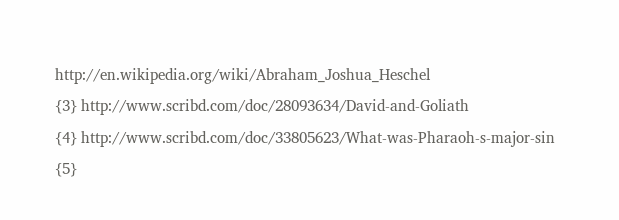http://en.wikipedia.org/wiki/Abraham_Joshua_Heschel
{3} http://www.scribd.com/doc/28093634/David-and-Goliath
{4} http://www.scribd.com/doc/33805623/What-was-Pharaoh-s-major-sin
{5}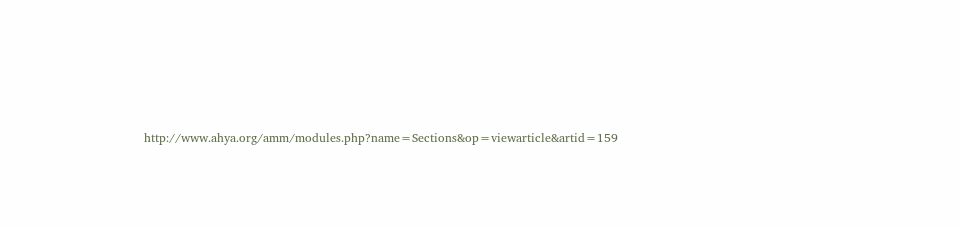http://www.ahya.org/amm/modules.php?name=Sections&op=viewarticle&artid=159